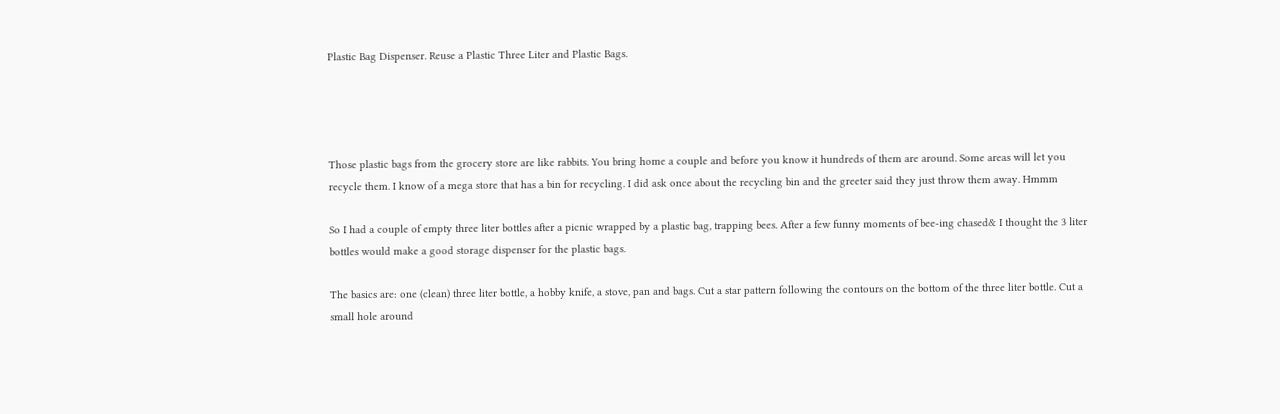Plastic Bag Dispenser. Reuse a Plastic Three Liter and Plastic Bags.




Those plastic bags from the grocery store are like rabbits. You bring home a couple and before you know it hundreds of them are around. Some areas will let you recycle them. I know of a mega store that has a bin for recycling. I did ask once about the recycling bin and the greeter said they just throw them away. Hmmm

So I had a couple of empty three liter bottles after a picnic wrapped by a plastic bag, trapping bees. After a few funny moments of bee-ing chased& I thought the 3 liter bottles would make a good storage dispenser for the plastic bags.

The basics are: one (clean) three liter bottle, a hobby knife, a stove, pan and bags. Cut a star pattern following the contours on the bottom of the three liter bottle. Cut a small hole around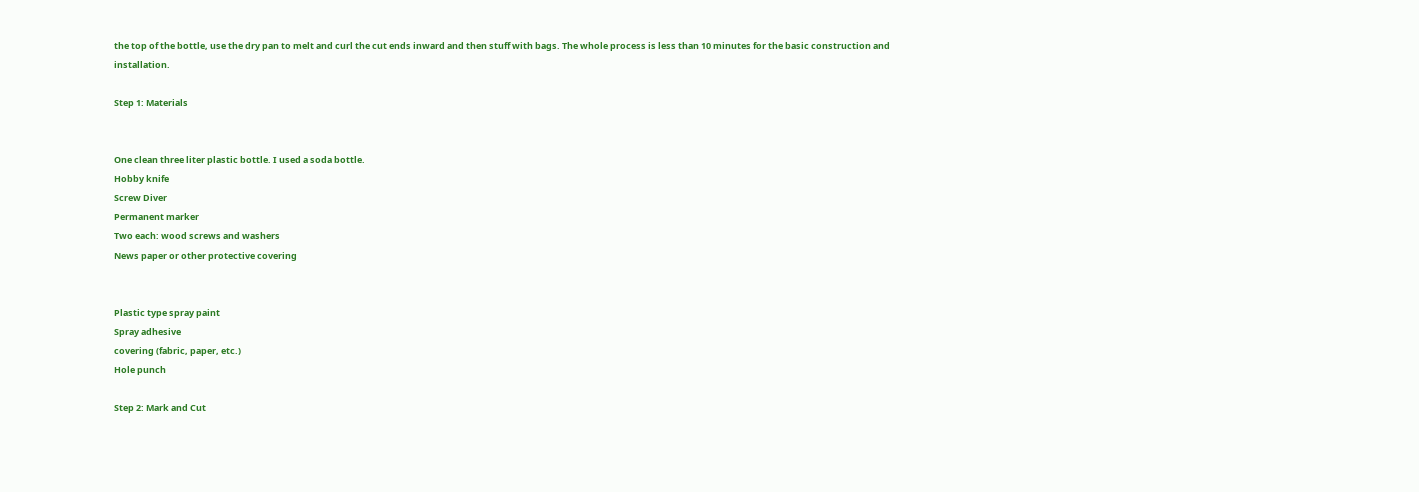the top of the bottle, use the dry pan to melt and curl the cut ends inward and then stuff with bags. The whole process is less than 10 minutes for the basic construction and installation.

Step 1: Materials


One clean three liter plastic bottle. I used a soda bottle.
Hobby knife
Screw Diver
Permanent marker
Two each: wood screws and washers
News paper or other protective covering


Plastic type spray paint
Spray adhesive
covering (fabric, paper, etc.)
Hole punch

Step 2: Mark and Cut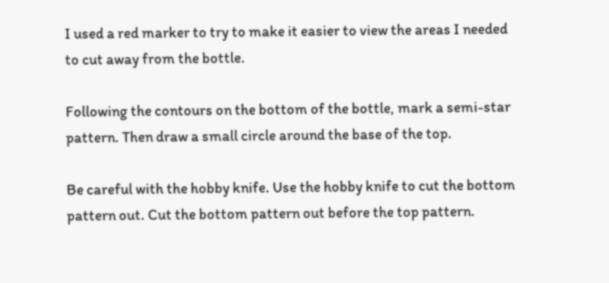I used a red marker to try to make it easier to view the areas I needed to cut away from the bottle.

Following the contours on the bottom of the bottle, mark a semi-star pattern. Then draw a small circle around the base of the top.

Be careful with the hobby knife. Use the hobby knife to cut the bottom pattern out. Cut the bottom pattern out before the top pattern.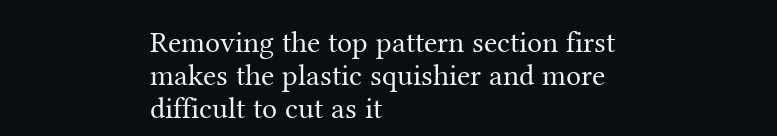Removing the top pattern section first makes the plastic squishier and more difficult to cut as it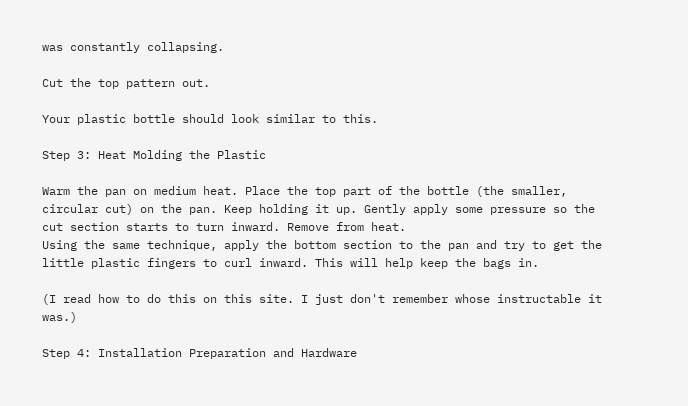was constantly collapsing.

Cut the top pattern out.

Your plastic bottle should look similar to this.

Step 3: Heat Molding the Plastic

Warm the pan on medium heat. Place the top part of the bottle (the smaller, circular cut) on the pan. Keep holding it up. Gently apply some pressure so the cut section starts to turn inward. Remove from heat.
Using the same technique, apply the bottom section to the pan and try to get the little plastic fingers to curl inward. This will help keep the bags in.

(I read how to do this on this site. I just don't remember whose instructable it was.)

Step 4: Installation Preparation and Hardware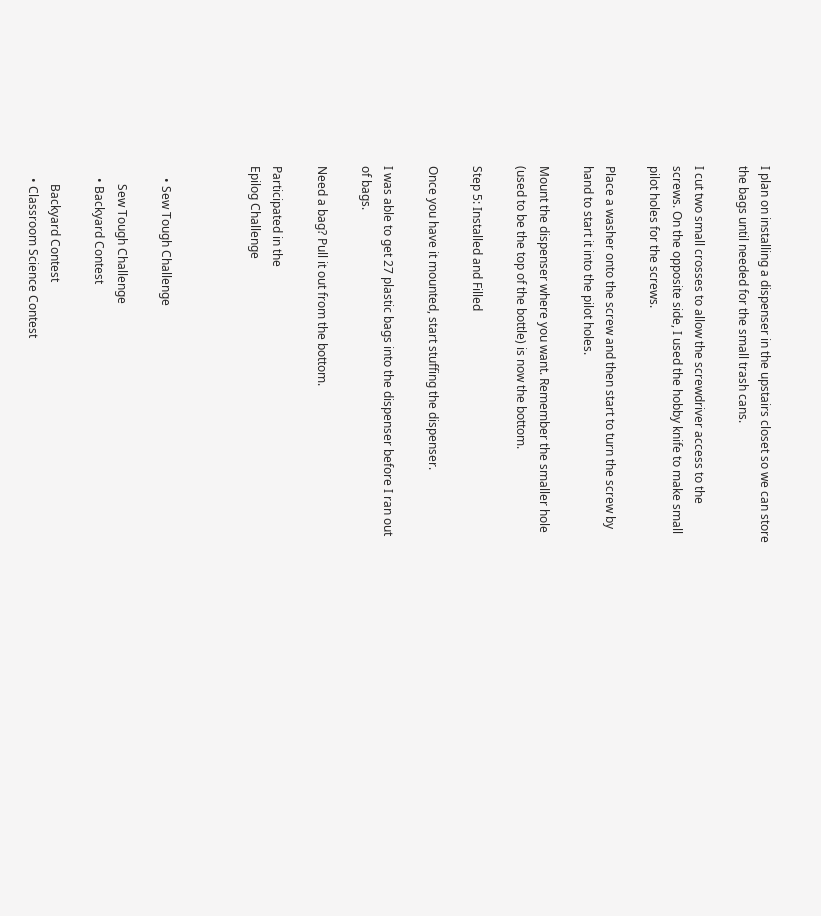I plan on installing a dispenser in the upstairs closet so we can store the bags until needed for the small trash cans.

I cut two small crosses to allow the screwdriver access to the screws. On the opposite side, I used the hobby knife to make small pilot holes for the screws.

Place a washer onto the screw and then start to turn the screw by hand to start it into the pilot holes.

Mount the dispenser where you want. Remember the smaller hole (used to be the top of the bottle) is now the bottom.

Step 5: Installed and Filled

Once you have it mounted, start stuffing the dispenser.

I was able to get 27 plastic bags into the dispenser before I ran out of bags.

Need a bag? Pull it out from the bottom.

Participated in the
Epilog Challenge



    • Sew Tough Challenge

      Sew Tough Challenge
    • Backyard Contest

      Backyard Contest
    • Classroom Science Contest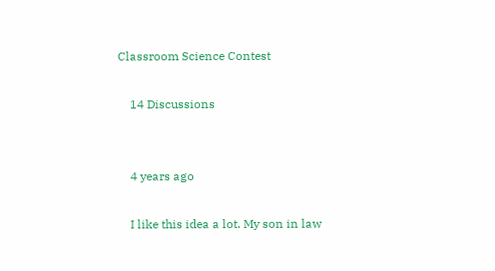Classroom Science Contest

    14 Discussions


    4 years ago

    I like this idea a lot. My son in law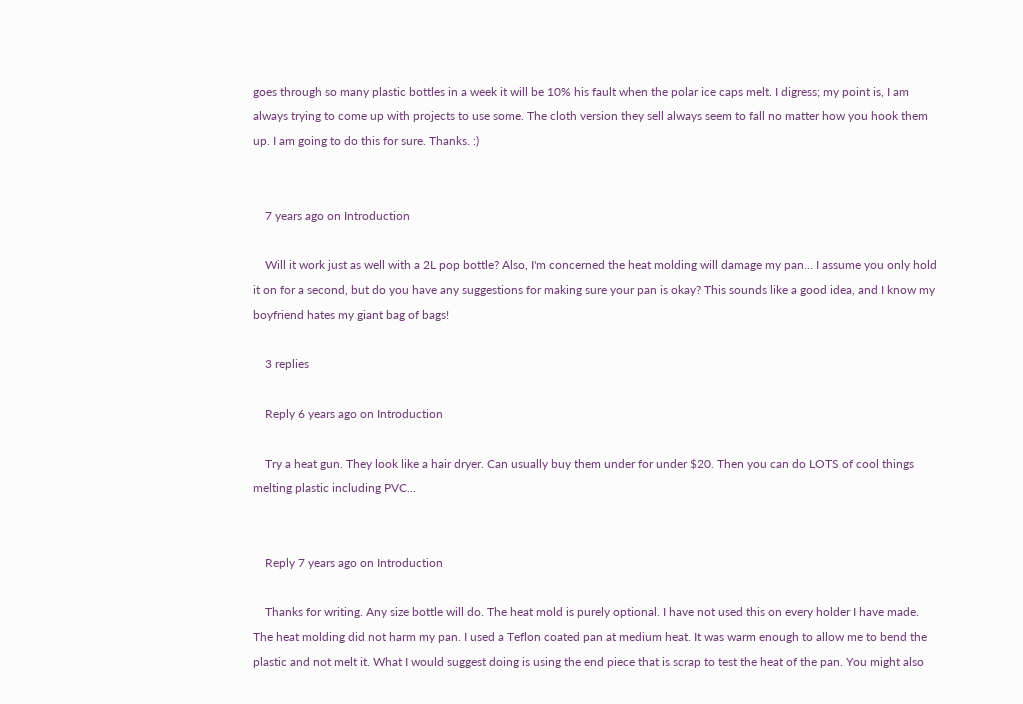goes through so many plastic bottles in a week it will be 10% his fault when the polar ice caps melt. I digress; my point is, I am always trying to come up with projects to use some. The cloth version they sell always seem to fall no matter how you hook them up. I am going to do this for sure. Thanks. :)


    7 years ago on Introduction

    Will it work just as well with a 2L pop bottle? Also, I'm concerned the heat molding will damage my pan... I assume you only hold it on for a second, but do you have any suggestions for making sure your pan is okay? This sounds like a good idea, and I know my boyfriend hates my giant bag of bags!

    3 replies

    Reply 6 years ago on Introduction

    Try a heat gun. They look like a hair dryer. Can usually buy them under for under $20. Then you can do LOTS of cool things melting plastic including PVC...


    Reply 7 years ago on Introduction

    Thanks for writing. Any size bottle will do. The heat mold is purely optional. I have not used this on every holder I have made. The heat molding did not harm my pan. I used a Teflon coated pan at medium heat. It was warm enough to allow me to bend the plastic and not melt it. What I would suggest doing is using the end piece that is scrap to test the heat of the pan. You might also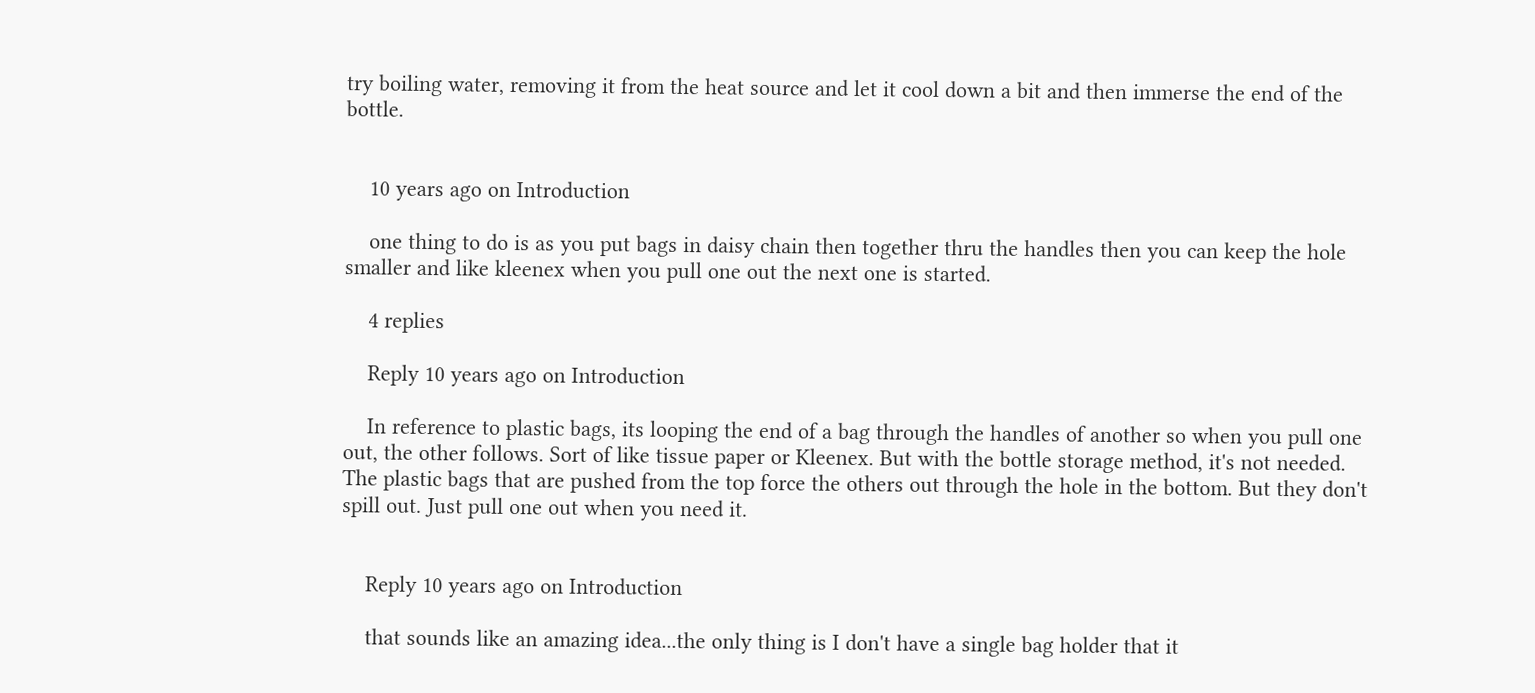try boiling water, removing it from the heat source and let it cool down a bit and then immerse the end of the bottle.


    10 years ago on Introduction

    one thing to do is as you put bags in daisy chain then together thru the handles then you can keep the hole smaller and like kleenex when you pull one out the next one is started.

    4 replies

    Reply 10 years ago on Introduction

    In reference to plastic bags, its looping the end of a bag through the handles of another so when you pull one out, the other follows. Sort of like tissue paper or Kleenex. But with the bottle storage method, it's not needed. The plastic bags that are pushed from the top force the others out through the hole in the bottom. But they don't spill out. Just pull one out when you need it.


    Reply 10 years ago on Introduction

    that sounds like an amazing idea...the only thing is I don't have a single bag holder that it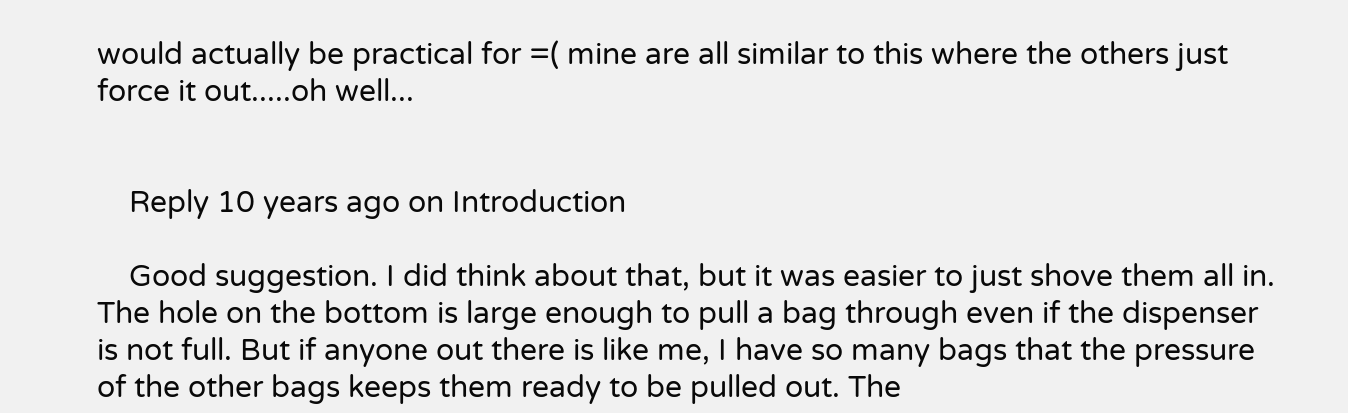would actually be practical for =( mine are all similar to this where the others just force it out.....oh well...


    Reply 10 years ago on Introduction

    Good suggestion. I did think about that, but it was easier to just shove them all in. The hole on the bottom is large enough to pull a bag through even if the dispenser is not full. But if anyone out there is like me, I have so many bags that the pressure of the other bags keeps them ready to be pulled out. The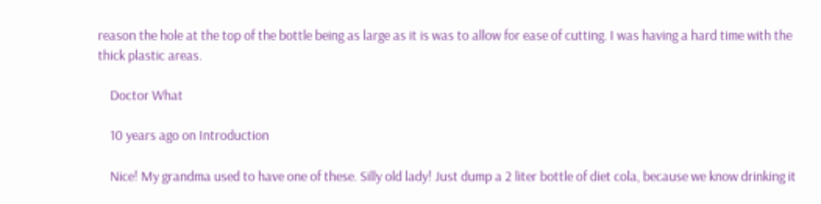reason the hole at the top of the bottle being as large as it is was to allow for ease of cutting. I was having a hard time with the thick plastic areas.

    Doctor What

    10 years ago on Introduction

    Nice! My grandma used to have one of these. Silly old lady! Just dump a 2 liter bottle of diet cola, because we know drinking it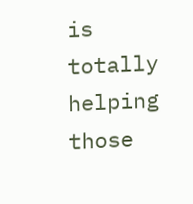is totally helping those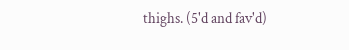thighs. (5'd and fav'd)